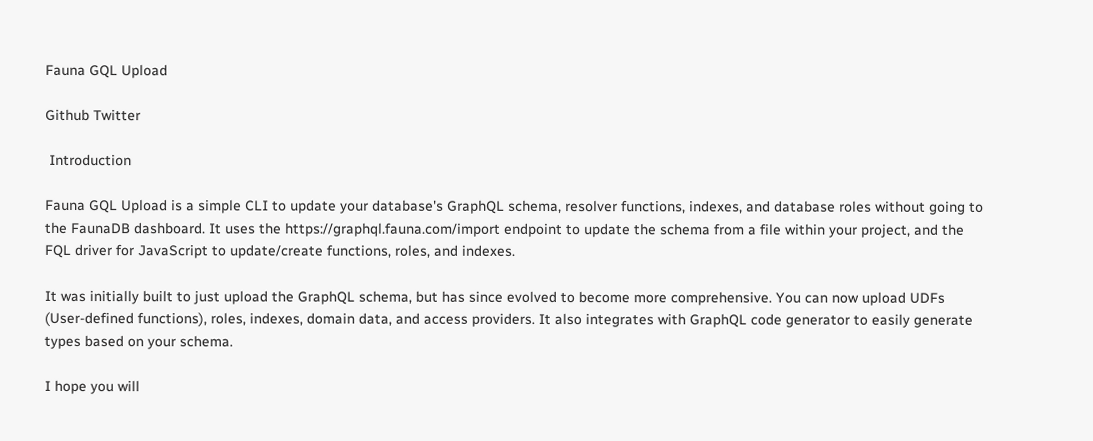Fauna GQL Upload

Github Twitter

 Introduction

Fauna GQL Upload is a simple CLI to update your database's GraphQL schema, resolver functions, indexes, and database roles without going to the FaunaDB dashboard. It uses the https://graphql.fauna.com/import endpoint to update the schema from a file within your project, and the FQL driver for JavaScript to update/create functions, roles, and indexes.

It was initially built to just upload the GraphQL schema, but has since evolved to become more comprehensive. You can now upload UDFs (User-defined functions), roles, indexes, domain data, and access providers. It also integrates with GraphQL code generator to easily generate types based on your schema.

I hope you will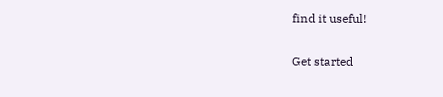find it useful!

Get started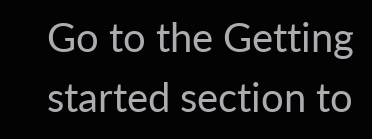Go to the Getting started section to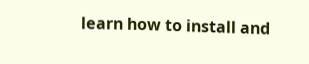learn how to install and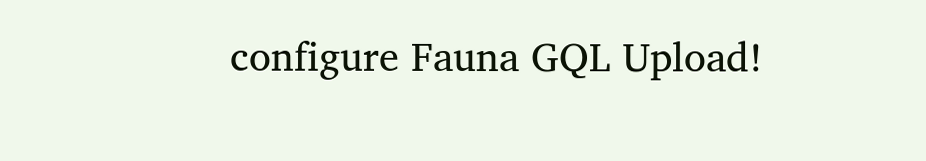configure Fauna GQL Upload!